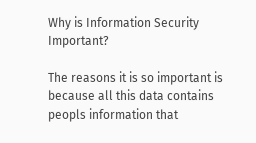Why is Information Security Important?

The reasons it is so important is because all this data contains peopls information that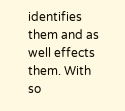identifies them and as well effects them. With so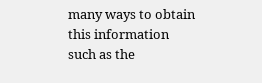many ways to obtain this information such as the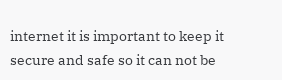internet it is important to keep it secure and safe so it can not be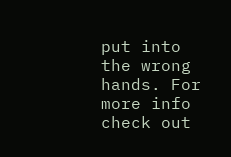put into the wrong hands. For more info check out